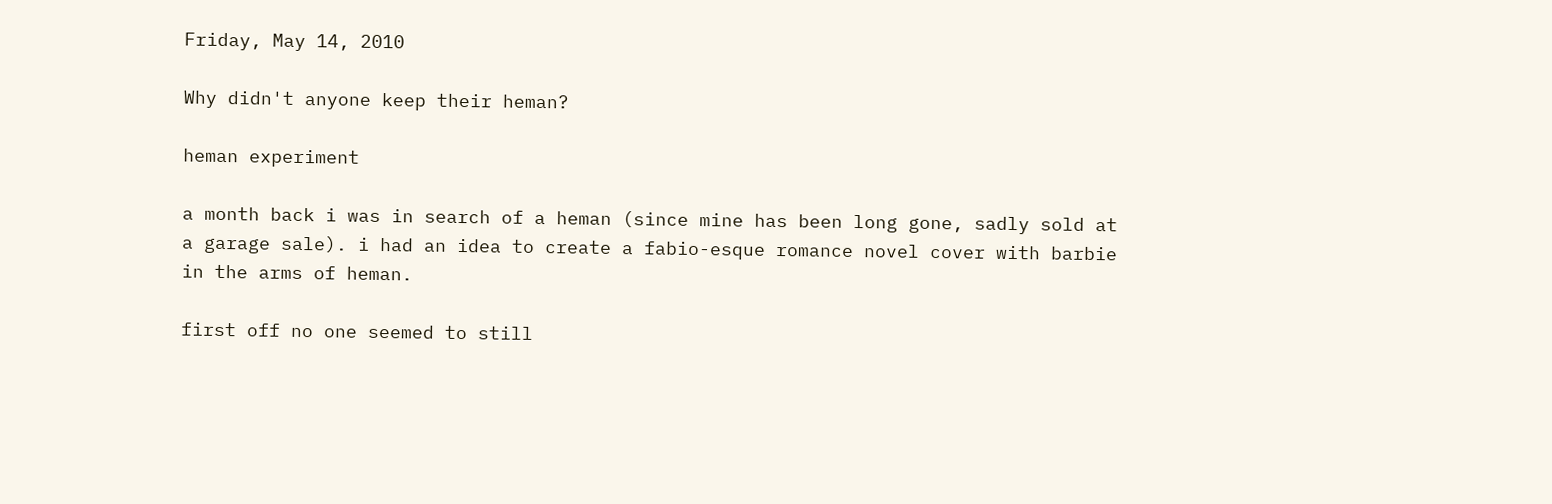Friday, May 14, 2010

Why didn't anyone keep their heman?

heman experiment

a month back i was in search of a heman (since mine has been long gone, sadly sold at a garage sale). i had an idea to create a fabio-esque romance novel cover with barbie in the arms of heman.

first off no one seemed to still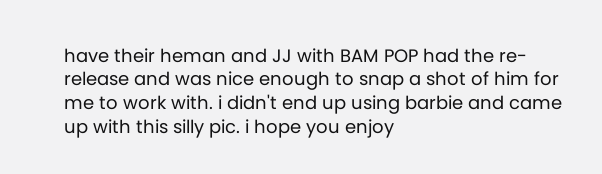have their heman and JJ with BAM POP had the re-release and was nice enough to snap a shot of him for me to work with. i didn't end up using barbie and came up with this silly pic. i hope you enjoy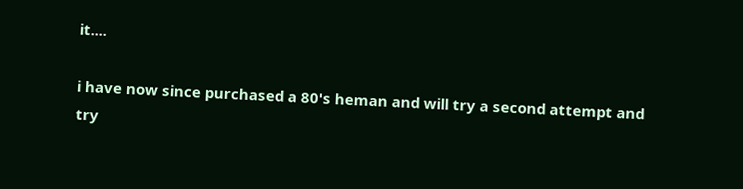it....

i have now since purchased a 80's heman and will try a second attempt and try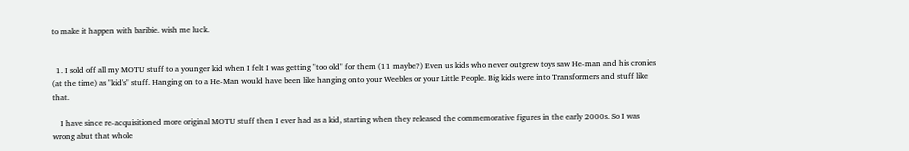to make it happen with baribie. wish me luck.


  1. I sold off all my MOTU stuff to a younger kid when I felt I was getting "too old" for them (11 maybe?) Even us kids who never outgrew toys saw He-man and his cronies (at the time) as "kid's" stuff. Hanging on to a He-Man would have been like hanging onto your Weebles or your Little People. Big kids were into Transformers and stuff like that.

    I have since re-acquisitioned more original MOTU stuff then I ever had as a kid, starting when they released the commemorative figures in the early 2000s. So I was wrong abut that whole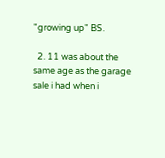"growing up" BS.

  2. 11 was about the same age as the garage sale i had when i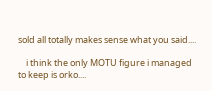sold all totally makes sense what you said....

    i think the only MOTU figure i managed to keep is orko....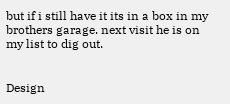but if i still have it its in a box in my brothers garage. next visit he is on my list to dig out.


Design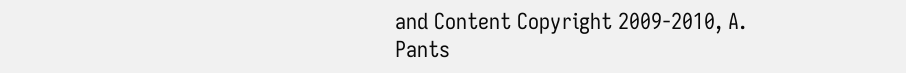and Content Copyright 2009-2010, A. Pants